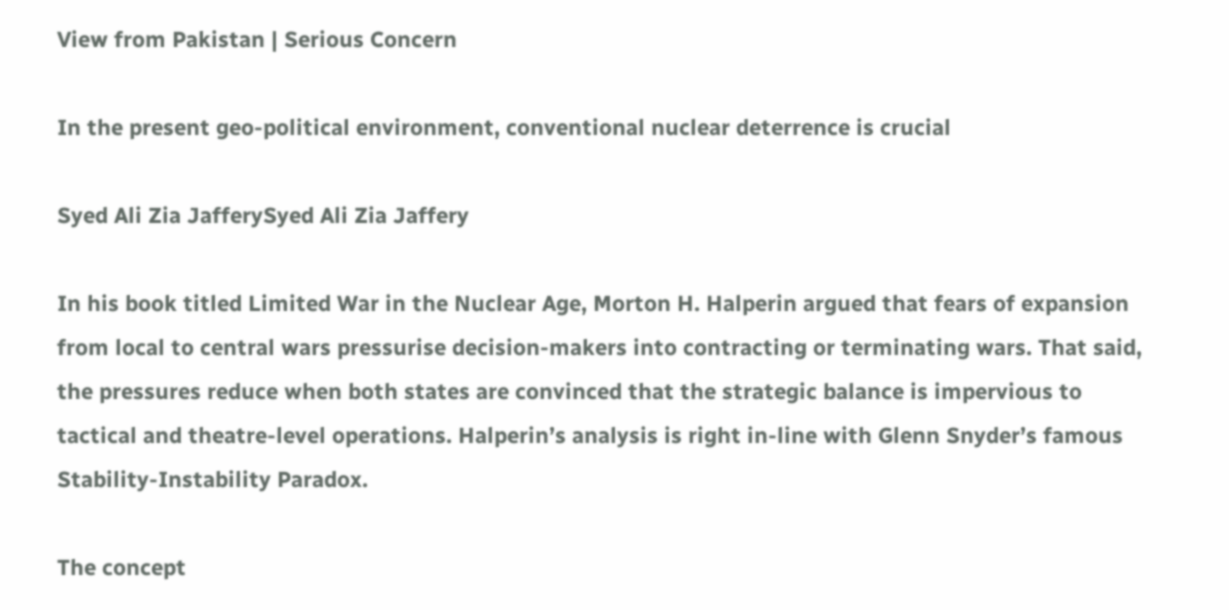View from Pakistan | Serious Concern

In the present geo-political environment, conventional nuclear deterrence is crucial

Syed Ali Zia JafferySyed Ali Zia Jaffery

In his book titled Limited War in the Nuclear Age, Morton H. Halperin argued that fears of expansion from local to central wars pressurise decision-makers into contracting or terminating wars. That said, the pressures reduce when both states are convinced that the strategic balance is impervious to tactical and theatre-level operations. Halperin’s analysis is right in-line with Glenn Snyder’s famous Stability-Instability Paradox.

The concept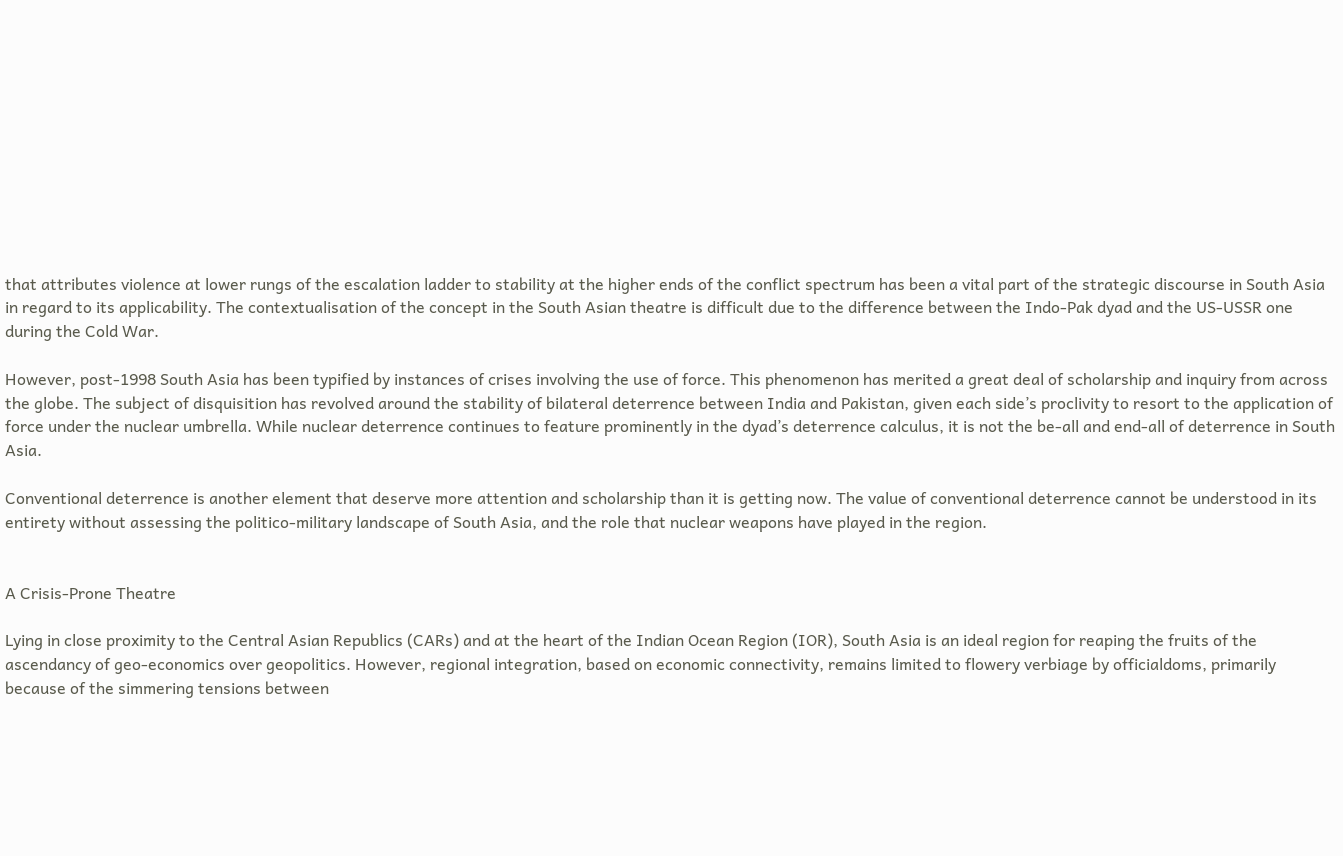that attributes violence at lower rungs of the escalation ladder to stability at the higher ends of the conflict spectrum has been a vital part of the strategic discourse in South Asia in regard to its applicability. The contextualisation of the concept in the South Asian theatre is difficult due to the difference between the Indo-Pak dyad and the US-USSR one during the Cold War.

However, post-1998 South Asia has been typified by instances of crises involving the use of force. This phenomenon has merited a great deal of scholarship and inquiry from across the globe. The subject of disquisition has revolved around the stability of bilateral deterrence between India and Pakistan, given each side’s proclivity to resort to the application of force under the nuclear umbrella. While nuclear deterrence continues to feature prominently in the dyad’s deterrence calculus, it is not the be-all and end-all of deterrence in South Asia.

Conventional deterrence is another element that deserve more attention and scholarship than it is getting now. The value of conventional deterrence cannot be understood in its entirety without assessing the politico-military landscape of South Asia, and the role that nuclear weapons have played in the region.


A Crisis-Prone Theatre

Lying in close proximity to the Central Asian Republics (CARs) and at the heart of the Indian Ocean Region (IOR), South Asia is an ideal region for reaping the fruits of the ascendancy of geo-economics over geopolitics. However, regional integration, based on economic connectivity, remains limited to flowery verbiage by officialdoms, primarily because of the simmering tensions between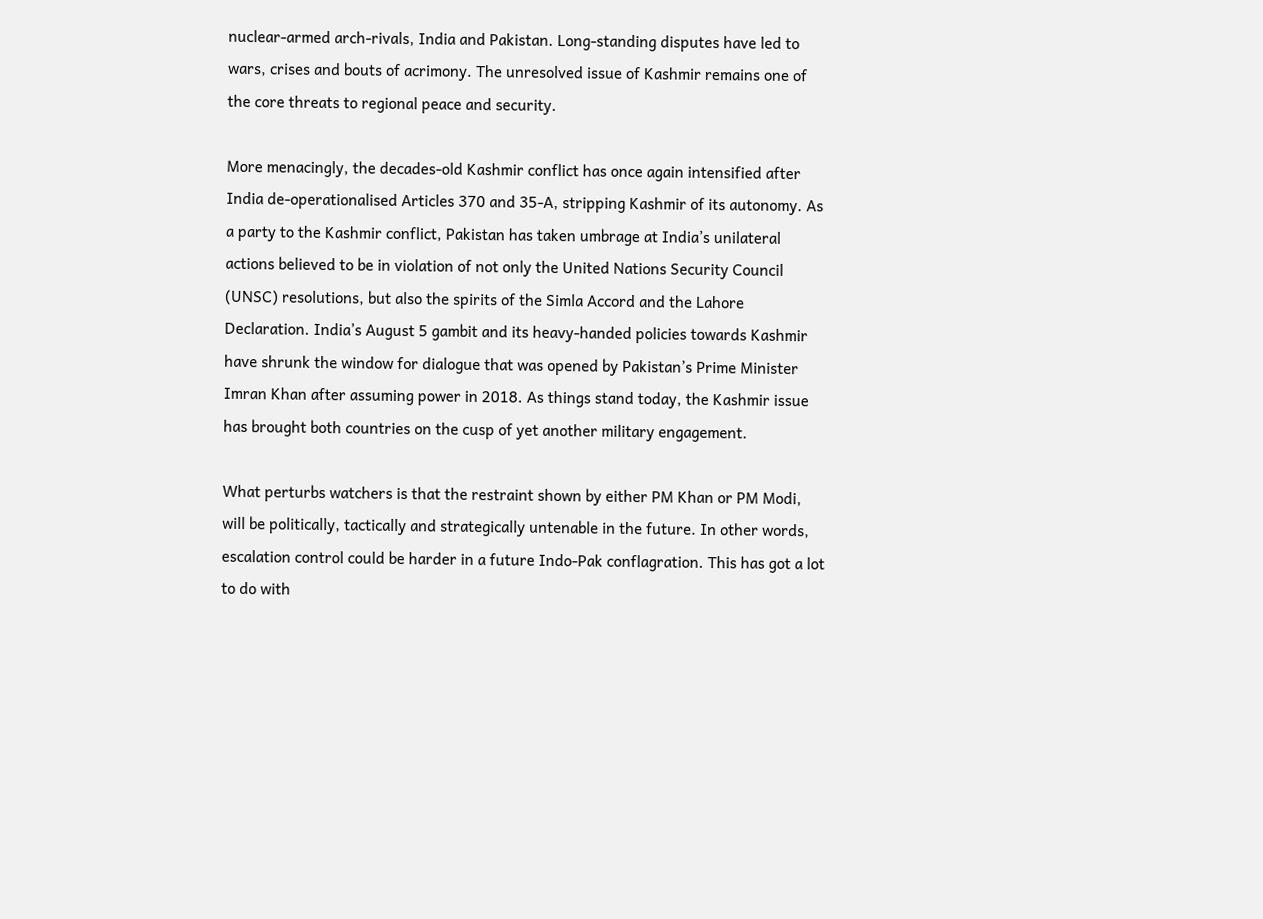nuclear-armed arch-rivals, India and Pakistan. Long-standing disputes have led to wars, crises and bouts of acrimony. The unresolved issue of Kashmir remains one of the core threats to regional peace and security.

More menacingly, the decades-old Kashmir conflict has once again intensified after India de-operationalised Articles 370 and 35-A, stripping Kashmir of its autonomy. As a party to the Kashmir conflict, Pakistan has taken umbrage at India’s unilateral actions believed to be in violation of not only the United Nations Security Council (UNSC) resolutions, but also the spirits of the Simla Accord and the Lahore Declaration. India’s August 5 gambit and its heavy-handed policies towards Kashmir have shrunk the window for dialogue that was opened by Pakistan’s Prime Minister Imran Khan after assuming power in 2018. As things stand today, the Kashmir issue has brought both countries on the cusp of yet another military engagement.

What perturbs watchers is that the restraint shown by either PM Khan or PM Modi, will be politically, tactically and strategically untenable in the future. In other words, escalation control could be harder in a future Indo-Pak conflagration. This has got a lot to do with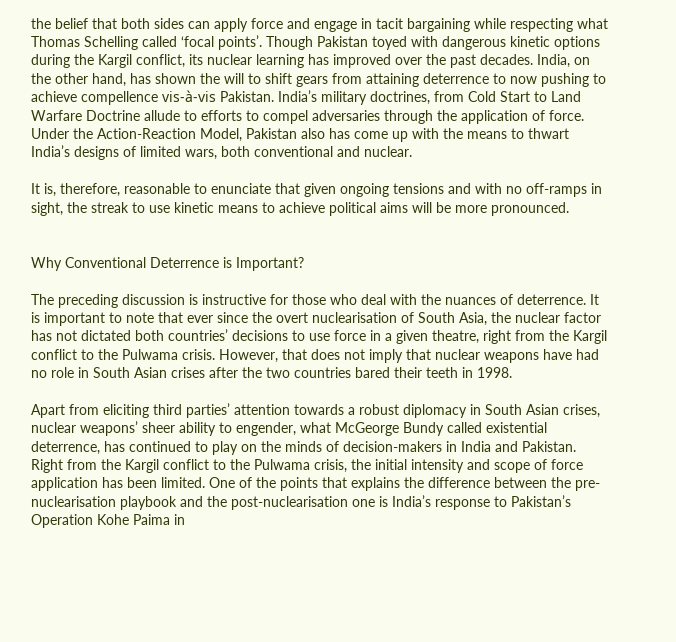the belief that both sides can apply force and engage in tacit bargaining while respecting what Thomas Schelling called ‘focal points’. Though Pakistan toyed with dangerous kinetic options during the Kargil conflict, its nuclear learning has improved over the past decades. India, on the other hand, has shown the will to shift gears from attaining deterrence to now pushing to achieve compellence vis-à-vis Pakistan. India’s military doctrines, from Cold Start to Land Warfare Doctrine allude to efforts to compel adversaries through the application of force. Under the Action-Reaction Model, Pakistan also has come up with the means to thwart India’s designs of limited wars, both conventional and nuclear.

It is, therefore, reasonable to enunciate that given ongoing tensions and with no off-ramps in sight, the streak to use kinetic means to achieve political aims will be more pronounced.


Why Conventional Deterrence is Important?

The preceding discussion is instructive for those who deal with the nuances of deterrence. It is important to note that ever since the overt nuclearisation of South Asia, the nuclear factor has not dictated both countries’ decisions to use force in a given theatre, right from the Kargil conflict to the Pulwama crisis. However, that does not imply that nuclear weapons have had no role in South Asian crises after the two countries bared their teeth in 1998.

Apart from eliciting third parties’ attention towards a robust diplomacy in South Asian crises, nuclear weapons’ sheer ability to engender, what McGeorge Bundy called existential deterrence, has continued to play on the minds of decision-makers in India and Pakistan. Right from the Kargil conflict to the Pulwama crisis, the initial intensity and scope of force application has been limited. One of the points that explains the difference between the pre-nuclearisation playbook and the post-nuclearisation one is India’s response to Pakistan’s Operation Kohe Paima in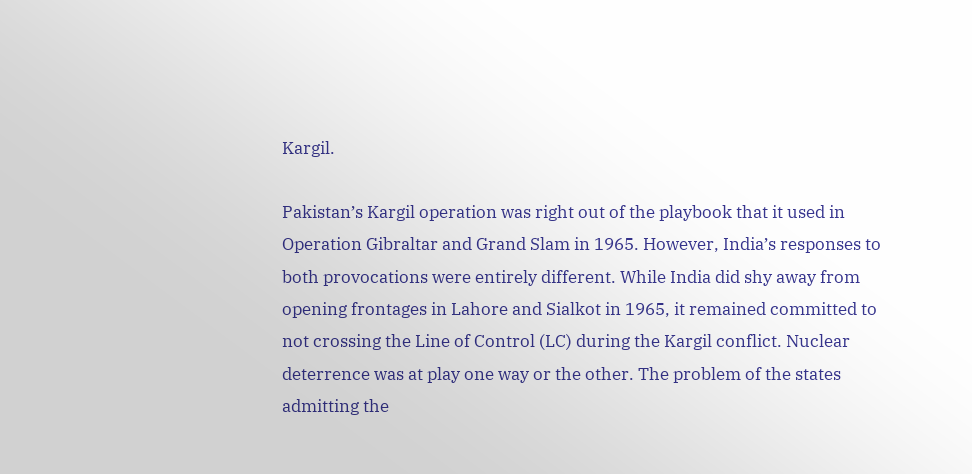Kargil.

Pakistan’s Kargil operation was right out of the playbook that it used in Operation Gibraltar and Grand Slam in 1965. However, India’s responses to both provocations were entirely different. While India did shy away from opening frontages in Lahore and Sialkot in 1965, it remained committed to not crossing the Line of Control (LC) during the Kargil conflict. Nuclear deterrence was at play one way or the other. The problem of the states admitting the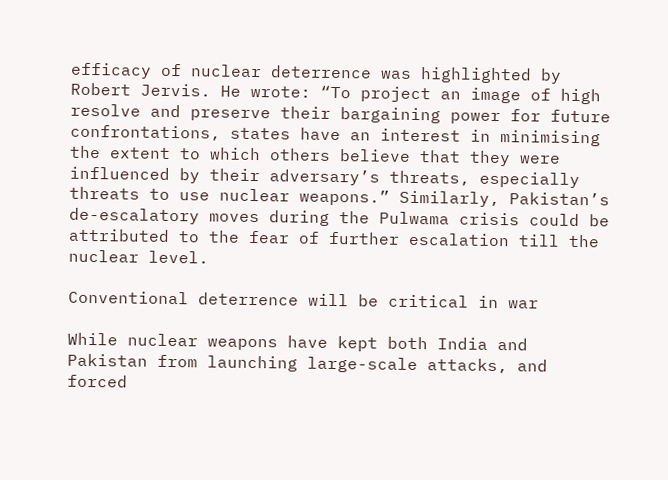efficacy of nuclear deterrence was highlighted by Robert Jervis. He wrote: “To project an image of high resolve and preserve their bargaining power for future confrontations, states have an interest in minimising the extent to which others believe that they were influenced by their adversary’s threats, especially threats to use nuclear weapons.” Similarly, Pakistan’s de-escalatory moves during the Pulwama crisis could be attributed to the fear of further escalation till the nuclear level.

Conventional deterrence will be critical in war

While nuclear weapons have kept both India and Pakistan from launching large-scale attacks, and forced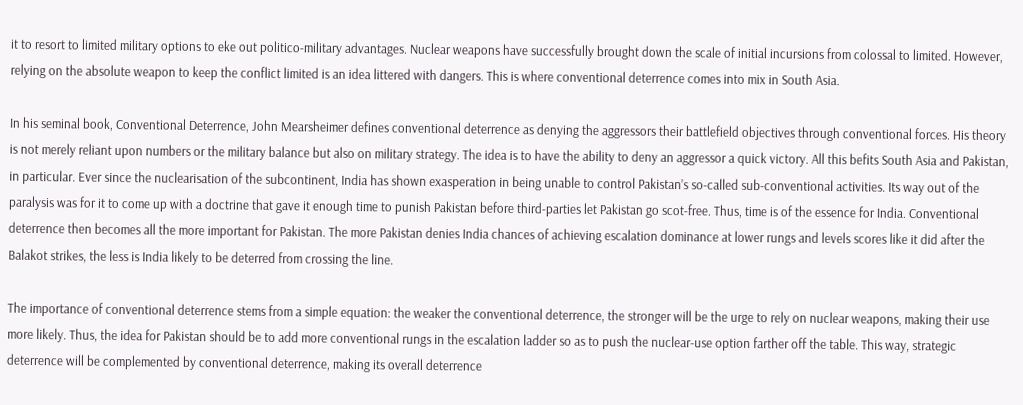it to resort to limited military options to eke out politico-military advantages. Nuclear weapons have successfully brought down the scale of initial incursions from colossal to limited. However, relying on the absolute weapon to keep the conflict limited is an idea littered with dangers. This is where conventional deterrence comes into mix in South Asia.

In his seminal book, Conventional Deterrence, John Mearsheimer defines conventional deterrence as denying the aggressors their battlefield objectives through conventional forces. His theory is not merely reliant upon numbers or the military balance but also on military strategy. The idea is to have the ability to deny an aggressor a quick victory. All this befits South Asia and Pakistan, in particular. Ever since the nuclearisation of the subcontinent, India has shown exasperation in being unable to control Pakistan’s so-called sub-conventional activities. Its way out of the paralysis was for it to come up with a doctrine that gave it enough time to punish Pakistan before third-parties let Pakistan go scot-free. Thus, time is of the essence for India. Conventional deterrence then becomes all the more important for Pakistan. The more Pakistan denies India chances of achieving escalation dominance at lower rungs and levels scores like it did after the Balakot strikes, the less is India likely to be deterred from crossing the line.

The importance of conventional deterrence stems from a simple equation: the weaker the conventional deterrence, the stronger will be the urge to rely on nuclear weapons, making their use more likely. Thus, the idea for Pakistan should be to add more conventional rungs in the escalation ladder so as to push the nuclear-use option farther off the table. This way, strategic deterrence will be complemented by conventional deterrence, making its overall deterrence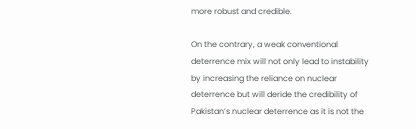more robust and credible.

On the contrary, a weak conventional deterrence mix will not only lead to instability by increasing the reliance on nuclear deterrence but will deride the credibility of Pakistan’s nuclear deterrence as it is not the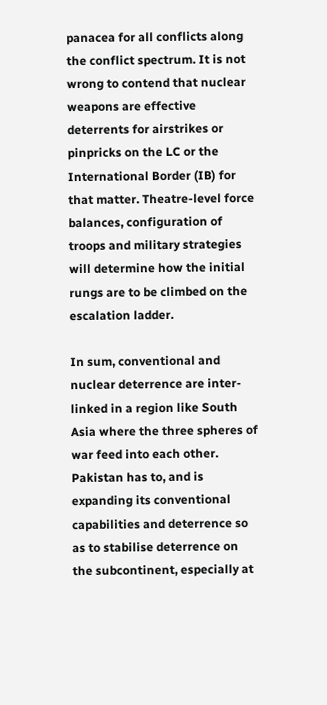panacea for all conflicts along the conflict spectrum. It is not wrong to contend that nuclear weapons are effective deterrents for airstrikes or pinpricks on the LC or the International Border (IB) for that matter. Theatre-level force balances, configuration of troops and military strategies will determine how the initial rungs are to be climbed on the escalation ladder.

In sum, conventional and nuclear deterrence are inter-linked in a region like South Asia where the three spheres of war feed into each other. Pakistan has to, and is expanding its conventional capabilities and deterrence so as to stabilise deterrence on the subcontinent, especially at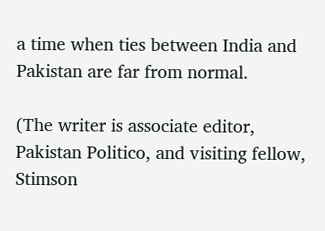a time when ties between India and Pakistan are far from normal.

(The writer is associate editor, Pakistan Politico, and visiting fellow, Stimson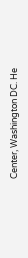Center, Washington DC. He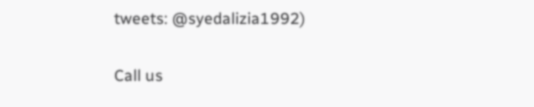tweets: @syedalizia1992)


Call us